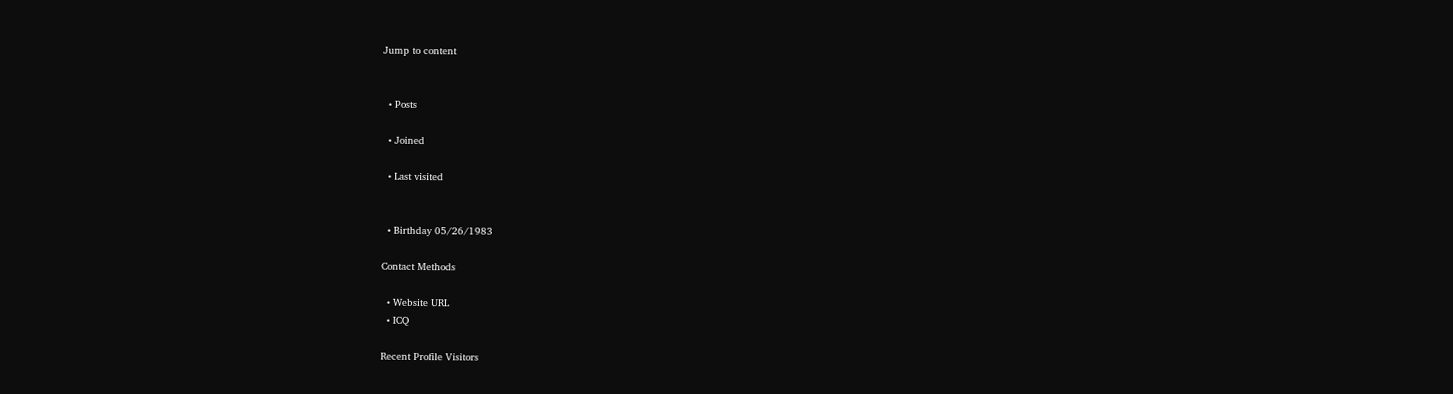Jump to content


  • Posts

  • Joined

  • Last visited


  • Birthday 05/26/1983

Contact Methods

  • Website URL
  • ICQ

Recent Profile Visitors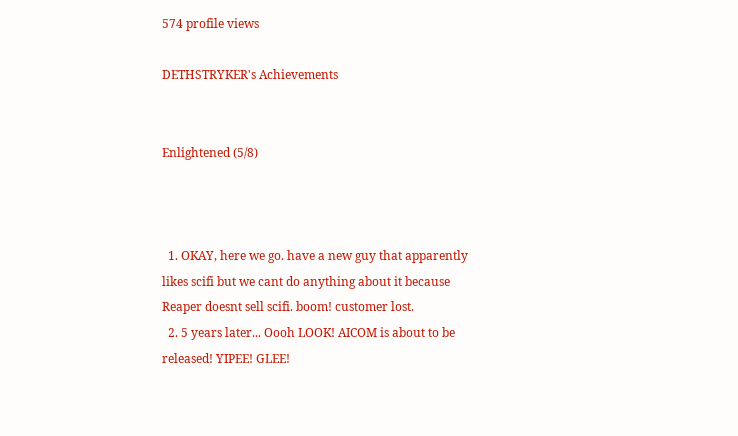574 profile views

DETHSTRYKER's Achievements


Enlightened (5/8)



  1. OKAY, here we go. have a new guy that apparently likes scifi but we cant do anything about it because Reaper doesnt sell scifi. boom! customer lost.
  2. 5 years later... Oooh LOOK! AICOM is about to be released! YIPEE! GLEE!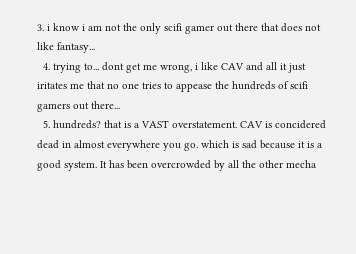3. i know i am not the only scifi gamer out there that does not like fantasy...
  4. trying to... dont get me wrong, i like CAV and all it just iritates me that no one tries to appease the hundreds of scifi gamers out there...
  5. hundreds? that is a VAST overstatement. CAV is concidered dead in almost everywhere you go. which is sad because it is a good system. It has been overcrowded by all the other mecha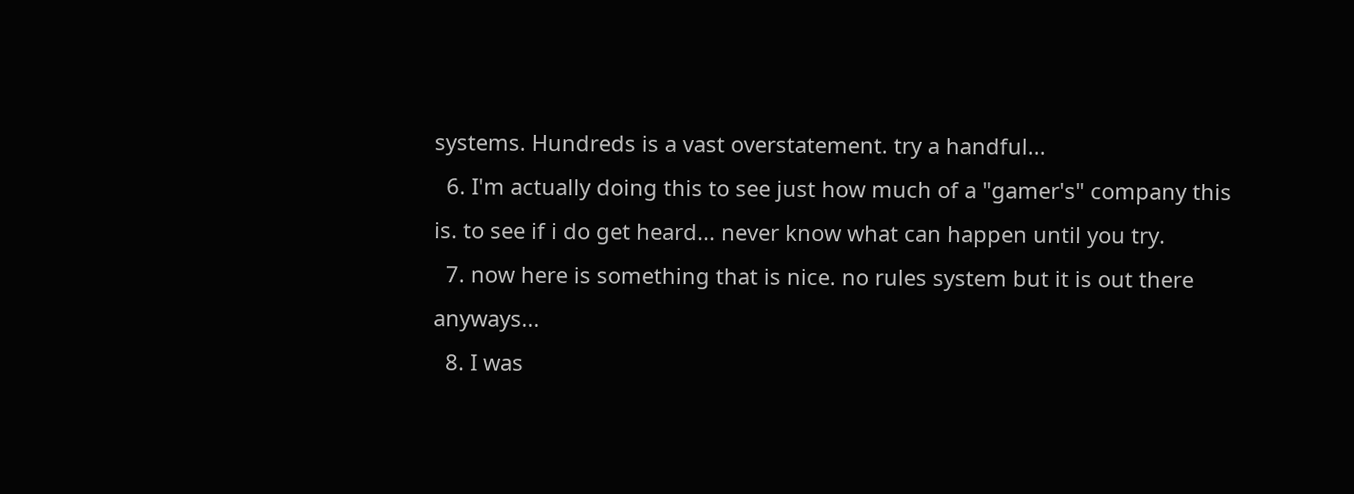systems. Hundreds is a vast overstatement. try a handful...
  6. I'm actually doing this to see just how much of a "gamer's" company this is. to see if i do get heard... never know what can happen until you try.
  7. now here is something that is nice. no rules system but it is out there anyways...
  8. I was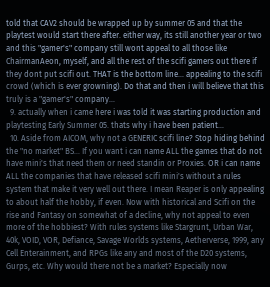told that CAV2 should be wrapped up by summer 05 and that the playtest would start there after. either way, its still another year or two and this "gamer's" company still wont appeal to all those like ChairmanAeon, myself, and all the rest of the scifi gamers out there if they dont put scifi out. THAT is the bottom line... appealing to the scifi crowd (which is ever growning). Do that and then i will believe that this truly is a "gamer's" company...
  9. actually when i came here i was told it was starting production and playtesting Early Summer 05. thats why i have been patient...
  10. Aside from AICOM, why not a GENERIC scifi line? Stop hiding behind the "no market" BS... If you want i can name ALL the games that do not have mini's that need them or need standin or Proxies. OR i can name ALL the companies that have released scifi mini's without a rules system that make it very well out there. I mean Reaper is only appealing to about half the hobby, if even. Now with historical and Scifi on the rise and Fantasy on somewhat of a decline, why not appeal to even more of the hobbiest? With rules systems like Stargrunt, Urban War, 40k, VOID, VOR, Defiance, Savage Worlds systems, Aetherverse, 1999, any Cell Enterainment, and RPGs like any and most of the D20 systems, Gurps, etc. Why would there not be a market? Especially now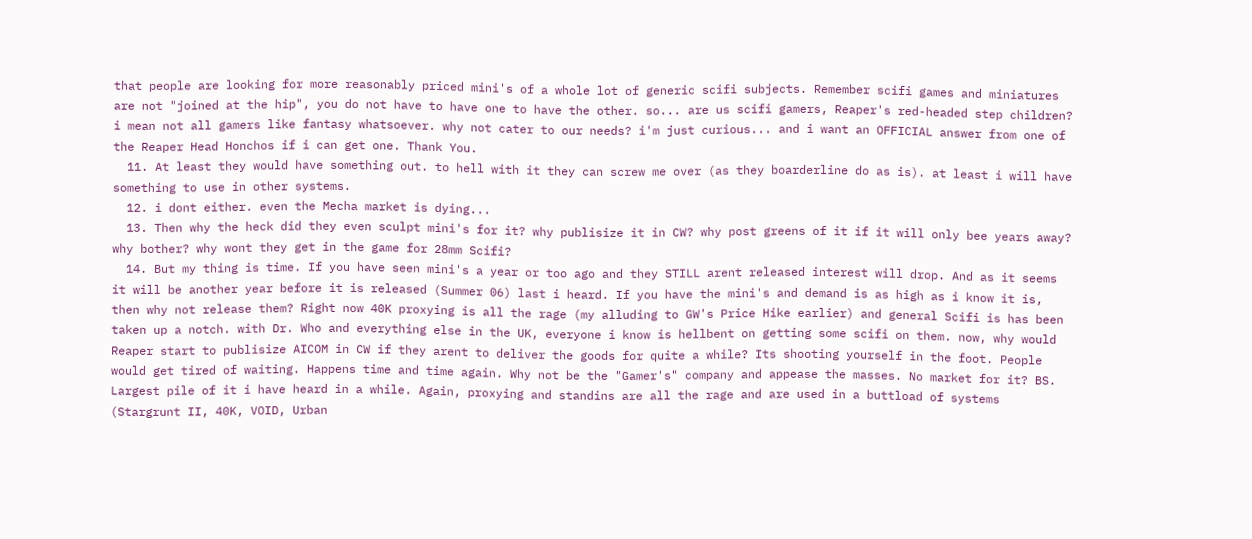that people are looking for more reasonably priced mini's of a whole lot of generic scifi subjects. Remember scifi games and miniatures are not "joined at the hip", you do not have to have one to have the other. so... are us scifi gamers, Reaper's red-headed step children? i mean not all gamers like fantasy whatsoever. why not cater to our needs? i'm just curious... and i want an OFFICIAL answer from one of the Reaper Head Honchos if i can get one. Thank You.
  11. At least they would have something out. to hell with it they can screw me over (as they boarderline do as is). at least i will have something to use in other systems.
  12. i dont either. even the Mecha market is dying...
  13. Then why the heck did they even sculpt mini's for it? why publisize it in CW? why post greens of it if it will only bee years away? why bother? why wont they get in the game for 28mm Scifi?
  14. But my thing is time. If you have seen mini's a year or too ago and they STILL arent released interest will drop. And as it seems it will be another year before it is released (Summer 06) last i heard. If you have the mini's and demand is as high as i know it is, then why not release them? Right now 40K proxying is all the rage (my alluding to GW's Price Hike earlier) and general Scifi is has been taken up a notch. with Dr. Who and everything else in the UK, everyone i know is hellbent on getting some scifi on them. now, why would Reaper start to publisize AICOM in CW if they arent to deliver the goods for quite a while? Its shooting yourself in the foot. People would get tired of waiting. Happens time and time again. Why not be the "Gamer's" company and appease the masses. No market for it? BS. Largest pile of it i have heard in a while. Again, proxying and standins are all the rage and are used in a buttload of systems (Stargrunt II, 40K, VOID, Urban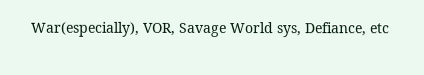War(especially), VOR, Savage World sys, Defiance, etc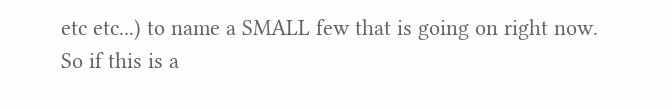etc etc...) to name a SMALL few that is going on right now. So if this is a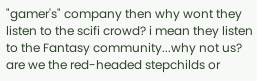"gamer's" company then why wont they listen to the scifi crowd? i mean they listen to the Fantasy community...why not us? are we the red-headed stepchilds or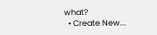what?
  • Create New...